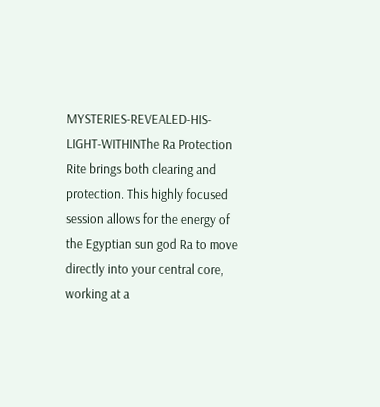MYSTERIES-REVEALED-HIS-LIGHT-WITHINThe Ra Protection Rite brings both clearing and protection. This highly focused session allows for the energy of the Egyptian sun god Ra to move directly into your central core, working at a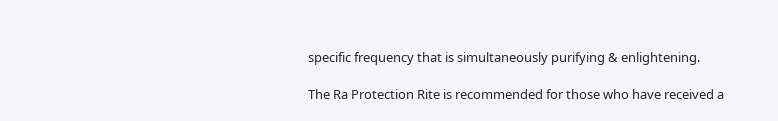specific frequency that is simultaneously purifying & enlightening.

The Ra Protection Rite is recommended for those who have received a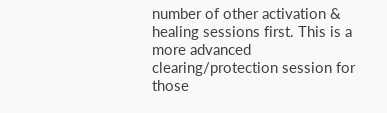number of other activation & healing sessions first. This is a more advanced clearing/protection session for those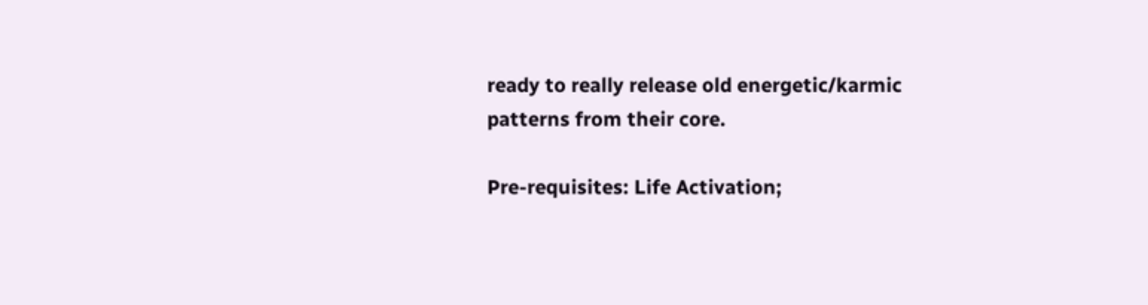ready to really release old energetic/karmic patterns from their core.

Pre-requisites: Life Activation;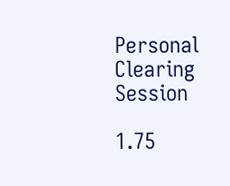Personal Clearing Session

1.75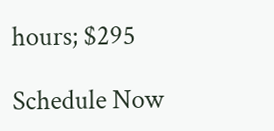hours; $295

Schedule Now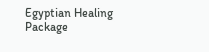Egyptian Healing Package